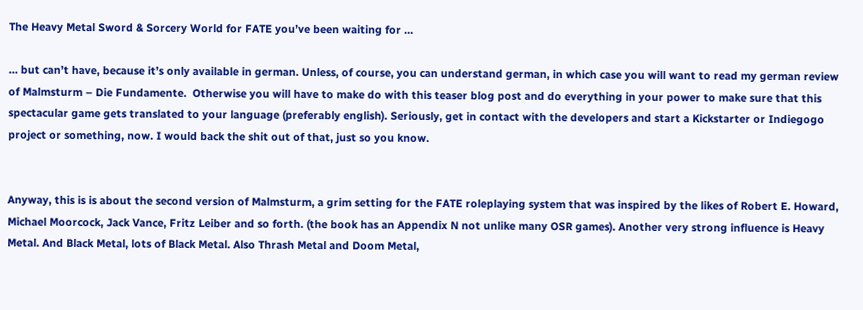The Heavy Metal Sword & Sorcery World for FATE you’ve been waiting for …

… but can’t have, because it’s only available in german. Unless, of course, you can understand german, in which case you will want to read my german review of Malmsturm – Die Fundamente.  Otherwise you will have to make do with this teaser blog post and do everything in your power to make sure that this spectacular game gets translated to your language (preferably english). Seriously, get in contact with the developers and start a Kickstarter or Indiegogo project or something, now. I would back the shit out of that, just so you know.


Anyway, this is is about the second version of Malmsturm, a grim setting for the FATE roleplaying system that was inspired by the likes of Robert E. Howard, Michael Moorcock, Jack Vance, Fritz Leiber and so forth. (the book has an Appendix N not unlike many OSR games). Another very strong influence is Heavy Metal. And Black Metal, lots of Black Metal. Also Thrash Metal and Doom Metal,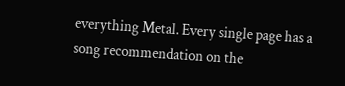everything Metal. Every single page has a song recommendation on the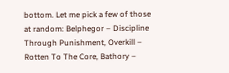bottom. Let me pick a few of those at random: Belphegor – Discipline Through Punishment, Overkill – Rotten To The Core, Bathory –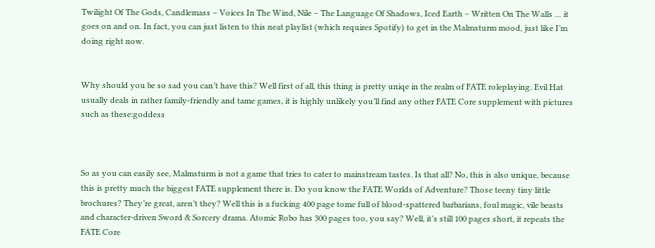Twilight Of The Gods, Candlemass – Voices In The Wind, Nile – The Language Of Shadows, Iced Earth – Written On The Walls … it goes on and on. In fact, you can just listen to this neat playlist (which requires Spotify) to get in the Malmsturm mood, just like I’m doing right now.


Why should you be so sad you can’t have this? Well first of all, this thing is pretty uniqe in the realm of FATE roleplaying. Evil Hat usually deals in rather family-friendly and tame games, it is highly unlikely you’ll find any other FATE Core supplement with pictures such as these:goddess



So as you can easily see, Malmsturm is not a game that tries to cater to mainstream tastes. Is that all? No, this is also unique, because this is pretty much the biggest FATE supplement there is. Do you know the FATE Worlds of Adventure? Those teeny tiny little brochures? They’re great, aren’t they? Well this is a fucking 400 page tome full of blood-spattered barbarians, foul magic, vile beasts and character-driven Sword & Sorcery drama. Atomic Robo has 300 pages too, you say? Well, it’s still 100 pages short, it repeats the FATE Core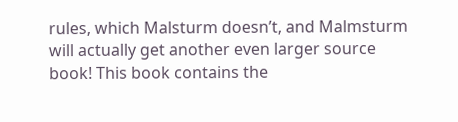rules, which Malsturm doesn’t, and Malmsturm will actually get another even larger source book! This book contains the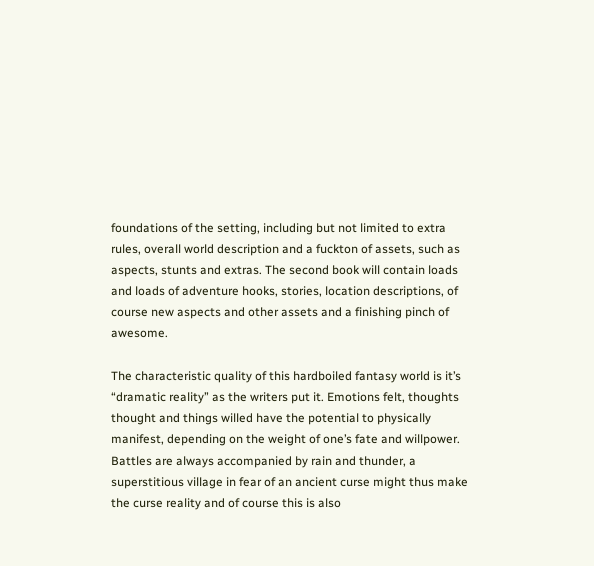foundations of the setting, including but not limited to extra rules, overall world description and a fuckton of assets, such as aspects, stunts and extras. The second book will contain loads and loads of adventure hooks, stories, location descriptions, of course new aspects and other assets and a finishing pinch of awesome.

The characteristic quality of this hardboiled fantasy world is it’s “dramatic reality” as the writers put it. Emotions felt, thoughts thought and things willed have the potential to physically manifest, depending on the weight of one’s fate and willpower. Battles are always accompanied by rain and thunder, a superstitious village in fear of an ancient curse might thus make the curse reality and of course this is also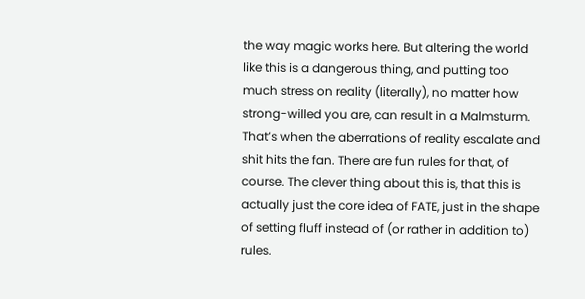the way magic works here. But altering the world like this is a dangerous thing, and putting too much stress on reality (literally), no matter how strong-willed you are, can result in a Malmsturm. That’s when the aberrations of reality escalate and shit hits the fan. There are fun rules for that, of course. The clever thing about this is, that this is actually just the core idea of FATE, just in the shape of setting fluff instead of (or rather in addition to) rules.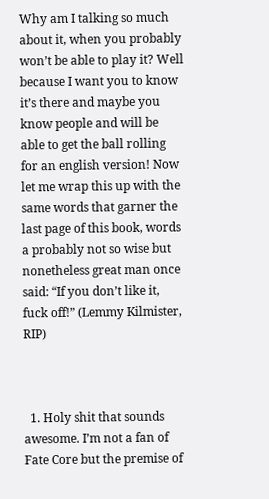Why am I talking so much about it, when you probably won’t be able to play it? Well because I want you to know it’s there and maybe you know people and will be able to get the ball rolling for an english version! Now let me wrap this up with the same words that garner the last page of this book, words a probably not so wise but nonetheless great man once said: “If you don’t like it, fuck off!” (Lemmy Kilmister, RIP)



  1. Holy shit that sounds awesome. I’m not a fan of Fate Core but the premise of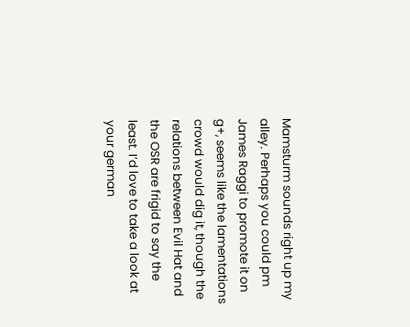Mamsturm sounds right up my alley. Perhaps you could pm James Raggi to promote it on g+, seems like the lamentations crowd would dig it, though the relations between Evil Hat and the OSR are frigid to say the least. I’d love to take a look at your german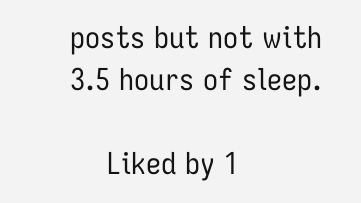posts but not with 3.5 hours of sleep.

    Liked by 1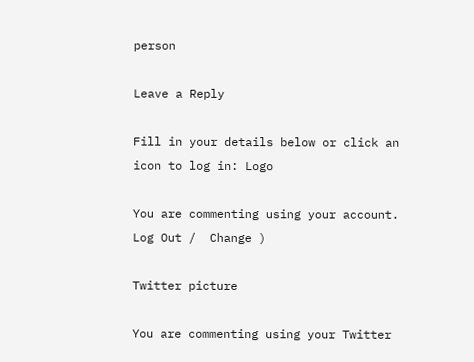person

Leave a Reply

Fill in your details below or click an icon to log in: Logo

You are commenting using your account. Log Out /  Change )

Twitter picture

You are commenting using your Twitter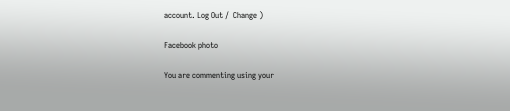account. Log Out /  Change )

Facebook photo

You are commenting using your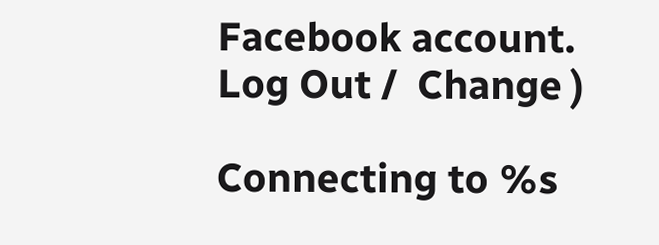Facebook account. Log Out /  Change )

Connecting to %s